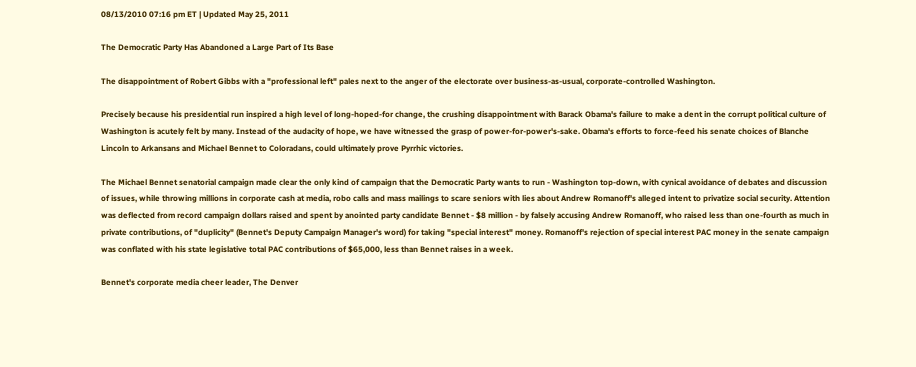08/13/2010 07:16 pm ET | Updated May 25, 2011

The Democratic Party Has Abandoned a Large Part of Its Base

The disappointment of Robert Gibbs with a "professional left" pales next to the anger of the electorate over business-as-usual, corporate-controlled Washington.

Precisely because his presidential run inspired a high level of long-hoped-for change, the crushing disappointment with Barack Obama's failure to make a dent in the corrupt political culture of Washington is acutely felt by many. Instead of the audacity of hope, we have witnessed the grasp of power-for-power's-sake. Obama's efforts to force-feed his senate choices of Blanche Lincoln to Arkansans and Michael Bennet to Coloradans, could ultimately prove Pyrrhic victories.

The Michael Bennet senatorial campaign made clear the only kind of campaign that the Democratic Party wants to run - Washington top-down, with cynical avoidance of debates and discussion of issues, while throwing millions in corporate cash at media, robo calls and mass mailings to scare seniors with lies about Andrew Romanoff's alleged intent to privatize social security. Attention was deflected from record campaign dollars raised and spent by anointed party candidate Bennet - $8 million - by falsely accusing Andrew Romanoff, who raised less than one-fourth as much in private contributions, of "duplicity" (Bennet's Deputy Campaign Manager's word) for taking "special interest" money. Romanoff's rejection of special interest PAC money in the senate campaign was conflated with his state legislative total PAC contributions of $65,000, less than Bennet raises in a week.

Bennet's corporate media cheer leader, The Denver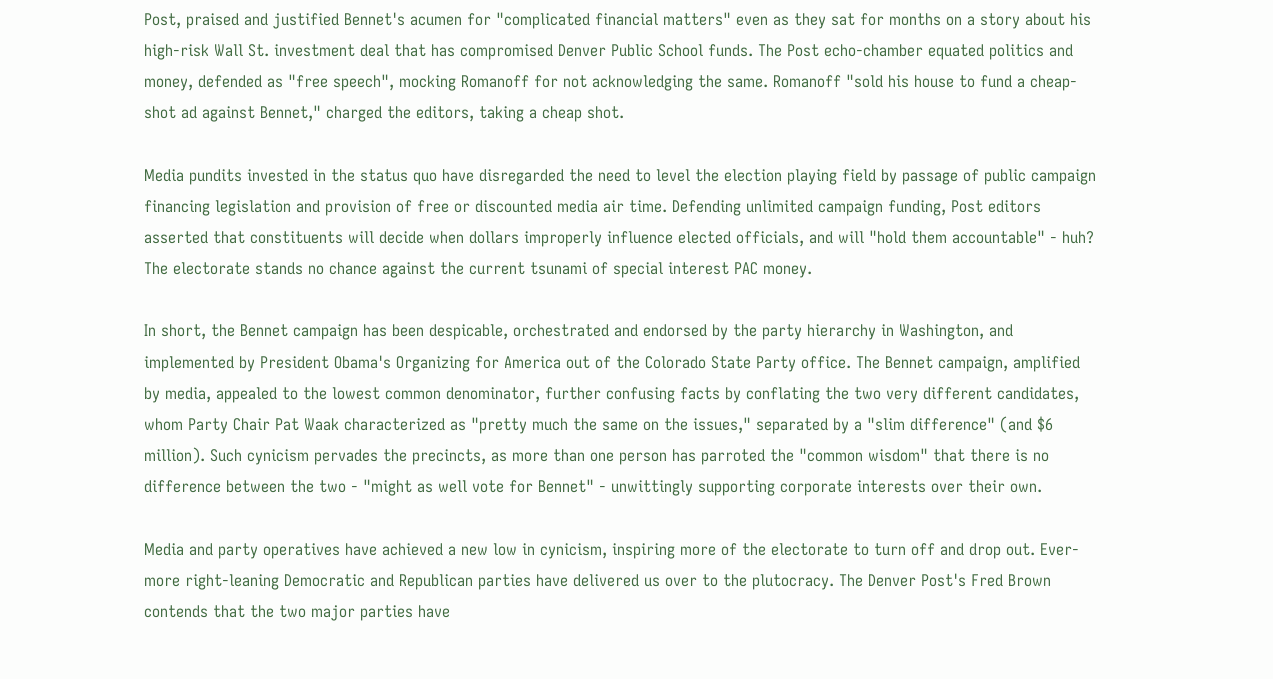Post, praised and justified Bennet's acumen for "complicated financial matters" even as they sat for months on a story about his high-risk Wall St. investment deal that has compromised Denver Public School funds. The Post echo-chamber equated politics and money, defended as "free speech", mocking Romanoff for not acknowledging the same. Romanoff "sold his house to fund a cheap-shot ad against Bennet," charged the editors, taking a cheap shot.

Media pundits invested in the status quo have disregarded the need to level the election playing field by passage of public campaign financing legislation and provision of free or discounted media air time. Defending unlimited campaign funding, Post editors asserted that constituents will decide when dollars improperly influence elected officials, and will "hold them accountable" - huh? The electorate stands no chance against the current tsunami of special interest PAC money.

In short, the Bennet campaign has been despicable, orchestrated and endorsed by the party hierarchy in Washington, and implemented by President Obama's Organizing for America out of the Colorado State Party office. The Bennet campaign, amplified by media, appealed to the lowest common denominator, further confusing facts by conflating the two very different candidates, whom Party Chair Pat Waak characterized as "pretty much the same on the issues," separated by a "slim difference" (and $6 million). Such cynicism pervades the precincts, as more than one person has parroted the "common wisdom" that there is no difference between the two - "might as well vote for Bennet" - unwittingly supporting corporate interests over their own.

Media and party operatives have achieved a new low in cynicism, inspiring more of the electorate to turn off and drop out. Ever-more right-leaning Democratic and Republican parties have delivered us over to the plutocracy. The Denver Post's Fred Brown contends that the two major parties have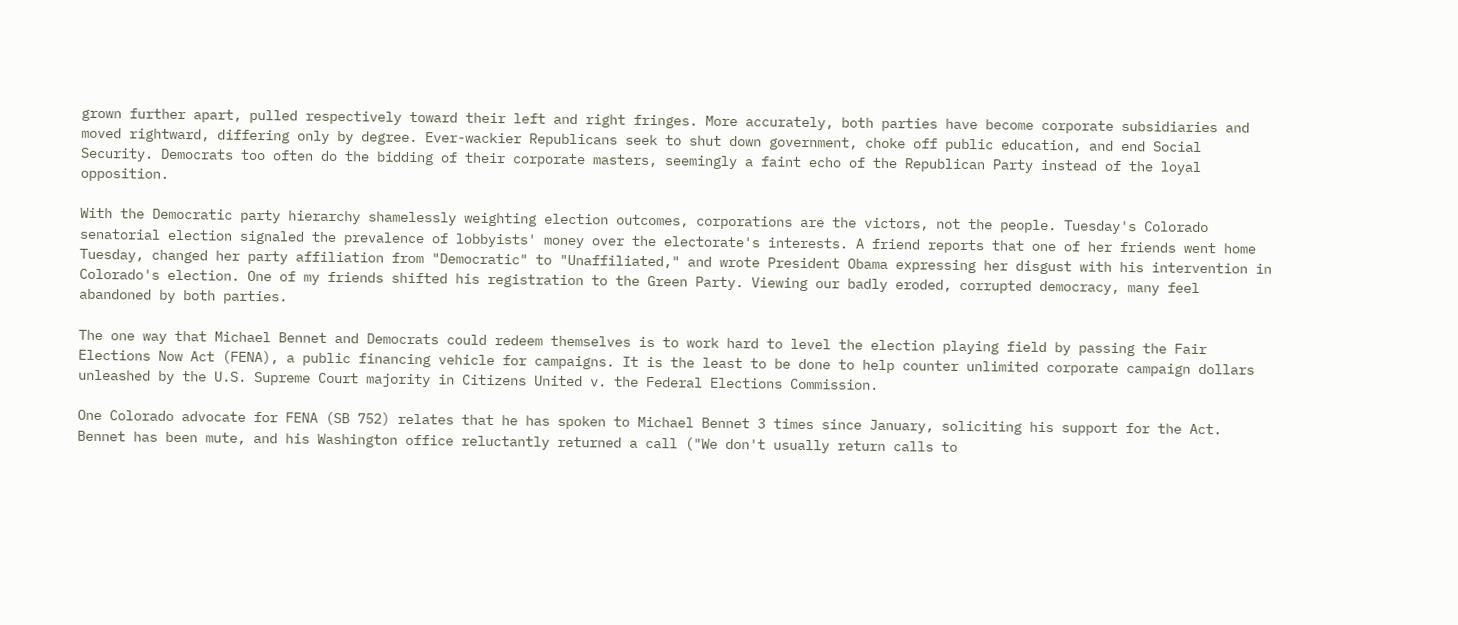grown further apart, pulled respectively toward their left and right fringes. More accurately, both parties have become corporate subsidiaries and moved rightward, differing only by degree. Ever-wackier Republicans seek to shut down government, choke off public education, and end Social Security. Democrats too often do the bidding of their corporate masters, seemingly a faint echo of the Republican Party instead of the loyal opposition.

With the Democratic party hierarchy shamelessly weighting election outcomes, corporations are the victors, not the people. Tuesday's Colorado senatorial election signaled the prevalence of lobbyists' money over the electorate's interests. A friend reports that one of her friends went home Tuesday, changed her party affiliation from "Democratic" to "Unaffiliated," and wrote President Obama expressing her disgust with his intervention in Colorado's election. One of my friends shifted his registration to the Green Party. Viewing our badly eroded, corrupted democracy, many feel abandoned by both parties.

The one way that Michael Bennet and Democrats could redeem themselves is to work hard to level the election playing field by passing the Fair Elections Now Act (FENA), a public financing vehicle for campaigns. It is the least to be done to help counter unlimited corporate campaign dollars unleashed by the U.S. Supreme Court majority in Citizens United v. the Federal Elections Commission.

One Colorado advocate for FENA (SB 752) relates that he has spoken to Michael Bennet 3 times since January, soliciting his support for the Act. Bennet has been mute, and his Washington office reluctantly returned a call ("We don't usually return calls to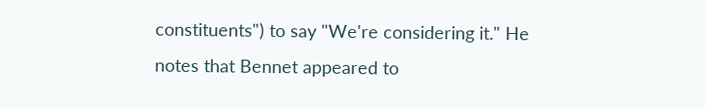constituents") to say "We're considering it." He notes that Bennet appeared to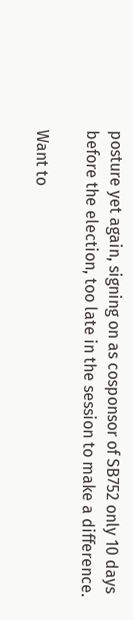posture yet again, signing on as cosponsor of SB752 only 10 days before the election, too late in the session to make a difference.

Want to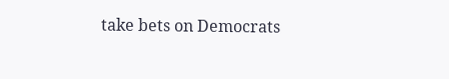take bets on Democrats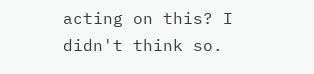acting on this? I didn't think so.